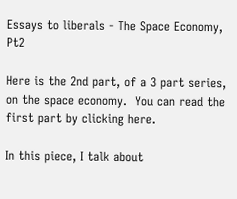Essays to liberals - The Space Economy, Pt2

Here is the 2nd part, of a 3 part series, on the space economy.  You can read the first part by clicking here.

In this piece, I talk about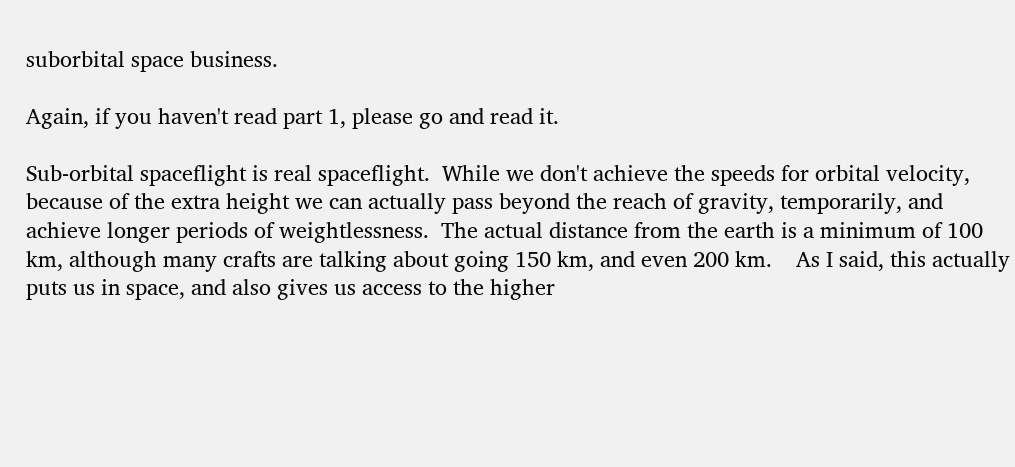suborbital space business.

Again, if you haven't read part 1, please go and read it.

Sub-orbital spaceflight is real spaceflight.  While we don't achieve the speeds for orbital velocity, because of the extra height we can actually pass beyond the reach of gravity, temporarily, and achieve longer periods of weightlessness.  The actual distance from the earth is a minimum of 100 km, although many crafts are talking about going 150 km, and even 200 km.    As I said, this actually puts us in space, and also gives us access to the higher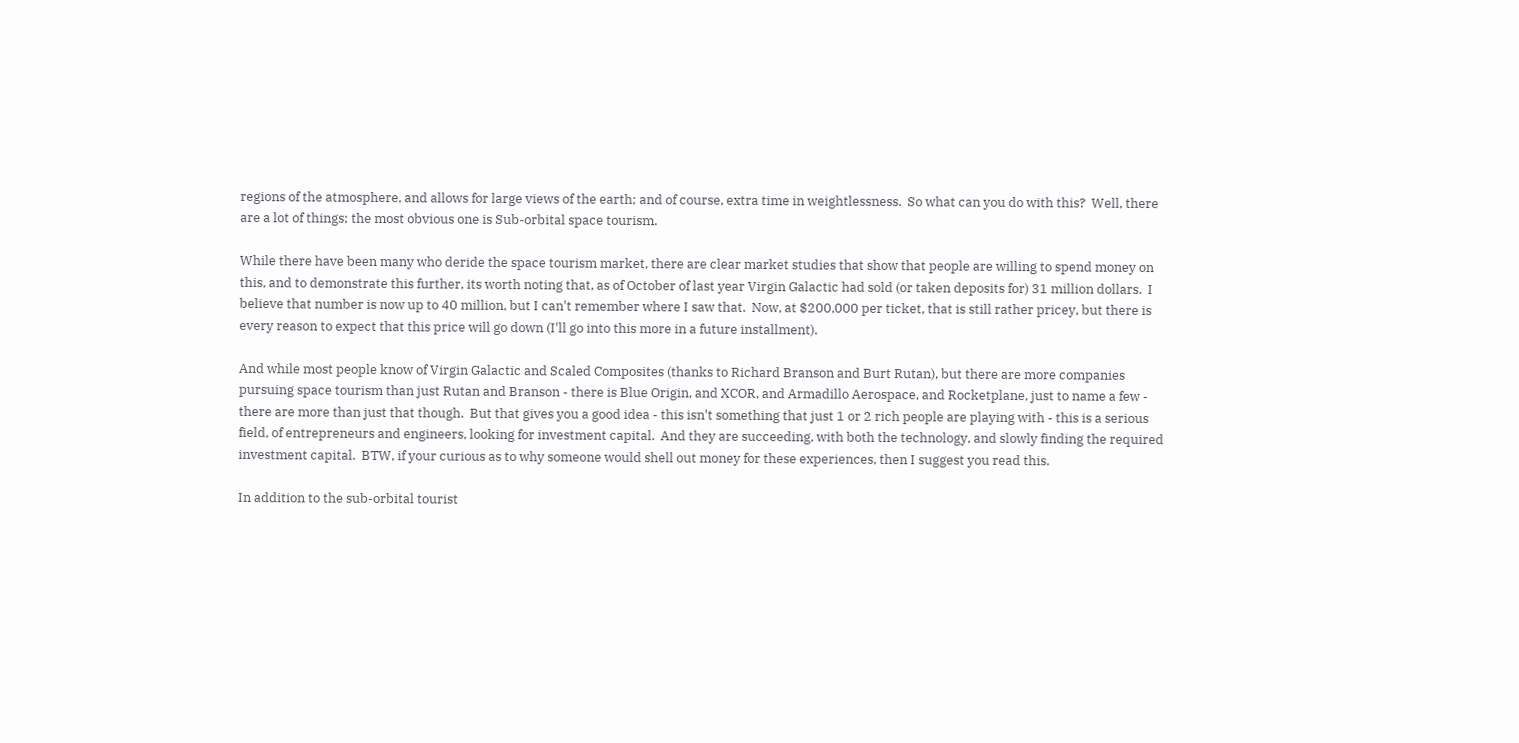regions of the atmosphere, and allows for large views of the earth; and of course, extra time in weightlessness.  So what can you do with this?  Well, there are a lot of things; the most obvious one is Sub-orbital space tourism.

While there have been many who deride the space tourism market, there are clear market studies that show that people are willing to spend money on this, and to demonstrate this further, its worth noting that, as of October of last year Virgin Galactic had sold (or taken deposits for) 31 million dollars.  I believe that number is now up to 40 million, but I can't remember where I saw that.  Now, at $200,000 per ticket, that is still rather pricey, but there is every reason to expect that this price will go down (I'll go into this more in a future installment).

And while most people know of Virgin Galactic and Scaled Composites (thanks to Richard Branson and Burt Rutan), but there are more companies pursuing space tourism than just Rutan and Branson - there is Blue Origin, and XCOR, and Armadillo Aerospace, and Rocketplane, just to name a few - there are more than just that though.  But that gives you a good idea - this isn't something that just 1 or 2 rich people are playing with - this is a serious field, of entrepreneurs and engineers, looking for investment capital.  And they are succeeding, with both the technology, and slowly finding the required investment capital.  BTW, if your curious as to why someone would shell out money for these experiences, then I suggest you read this.

In addition to the sub-orbital tourist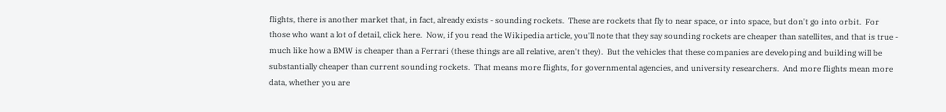flights, there is another market that, in fact, already exists - sounding rockets.  These are rockets that fly to near space, or into space, but don't go into orbit.  For those who want a lot of detail, click here.  Now, if you read the Wikipedia article, you'll note that they say sounding rockets are cheaper than satellites, and that is true - much like how a BMW is cheaper than a Ferrari (these things are all relative, aren't they).  But the vehicles that these companies are developing and building will be substantially cheaper than current sounding rockets.  That means more flights, for governmental agencies, and university researchers.  And more flights mean more data, whether you are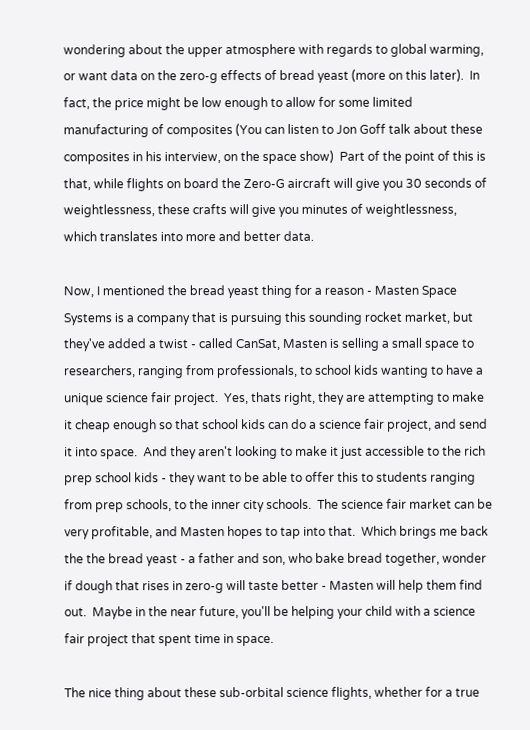wondering about the upper atmosphere with regards to global warming, or want data on the zero-g effects of bread yeast (more on this later).  In fact, the price might be low enough to allow for some limited manufacturing of composites (You can listen to Jon Goff talk about these composites in his interview, on the space show)  Part of the point of this is that, while flights on board the Zero-G aircraft will give you 30 seconds of weightlessness, these crafts will give you minutes of weightlessness, which translates into more and better data.

Now, I mentioned the bread yeast thing for a reason - Masten Space Systems is a company that is pursuing this sounding rocket market, but they've added a twist - called CanSat, Masten is selling a small space to researchers, ranging from professionals, to school kids wanting to have a unique science fair project.  Yes, thats right, they are attempting to make it cheap enough so that school kids can do a science fair project, and send it into space.  And they aren't looking to make it just accessible to the rich prep school kids - they want to be able to offer this to students ranging from prep schools, to the inner city schools.  The science fair market can be very profitable, and Masten hopes to tap into that.  Which brings me back the the bread yeast - a father and son, who bake bread together, wonder if dough that rises in zero-g will taste better - Masten will help them find out.  Maybe in the near future, you'll be helping your child with a science fair project that spent time in space.

The nice thing about these sub-orbital science flights, whether for a true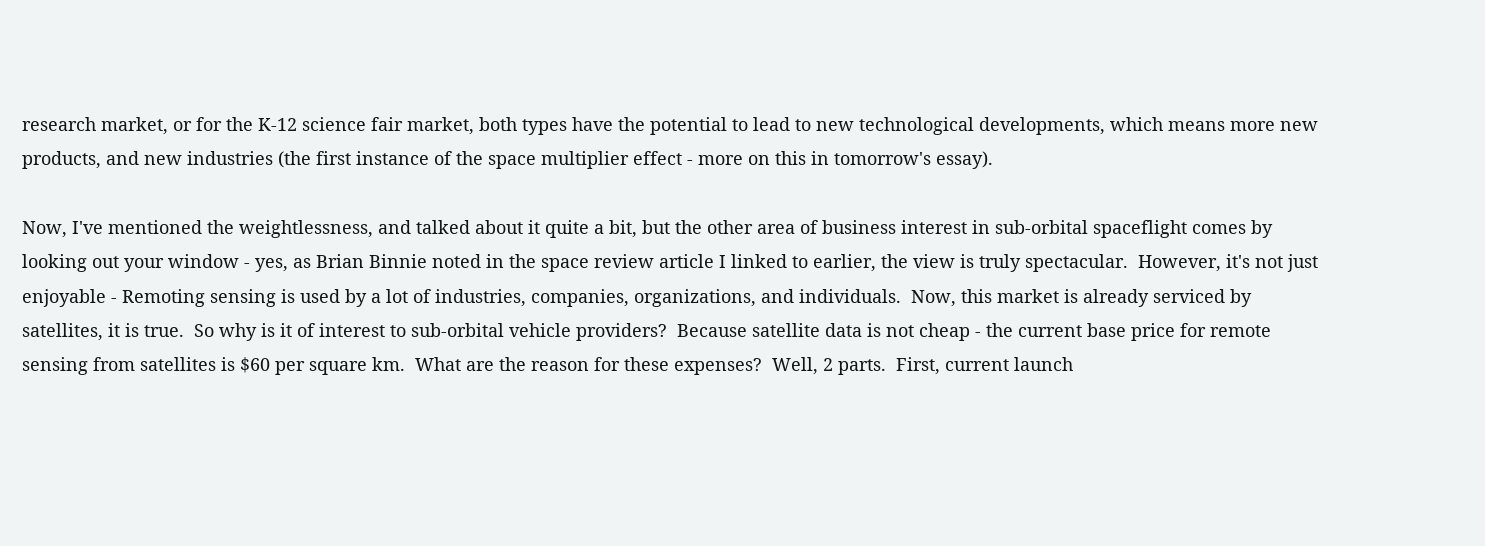research market, or for the K-12 science fair market, both types have the potential to lead to new technological developments, which means more new products, and new industries (the first instance of the space multiplier effect - more on this in tomorrow's essay).

Now, I've mentioned the weightlessness, and talked about it quite a bit, but the other area of business interest in sub-orbital spaceflight comes by looking out your window - yes, as Brian Binnie noted in the space review article I linked to earlier, the view is truly spectacular.  However, it's not just enjoyable - Remoting sensing is used by a lot of industries, companies, organizations, and individuals.  Now, this market is already serviced by satellites, it is true.  So why is it of interest to sub-orbital vehicle providers?  Because satellite data is not cheap - the current base price for remote sensing from satellites is $60 per square km.  What are the reason for these expenses?  Well, 2 parts.  First, current launch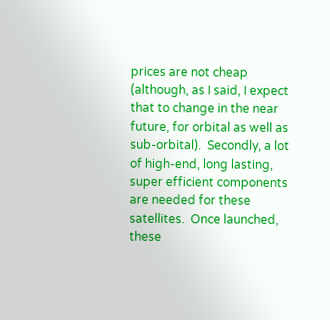prices are not cheap (although, as I said, I expect that to change in the near future, for orbital as well as sub-orbital).  Secondly, a lot of high-end, long lasting, super efficient components are needed for these satellites.  Once launched, these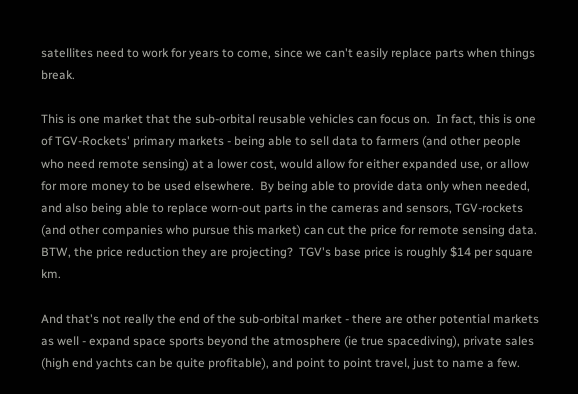satellites need to work for years to come, since we can't easily replace parts when things break.

This is one market that the sub-orbital reusable vehicles can focus on.  In fact, this is one of TGV-Rockets' primary markets - being able to sell data to farmers (and other people who need remote sensing) at a lower cost, would allow for either expanded use, or allow for more money to be used elsewhere.  By being able to provide data only when needed, and also being able to replace worn-out parts in the cameras and sensors, TGV-rockets (and other companies who pursue this market) can cut the price for remote sensing data.  BTW, the price reduction they are projecting?  TGV's base price is roughly $14 per square km.

And that's not really the end of the sub-orbital market - there are other potential markets as well - expand space sports beyond the atmosphere (ie true spacediving), private sales (high end yachts can be quite profitable), and point to point travel, just to name a few.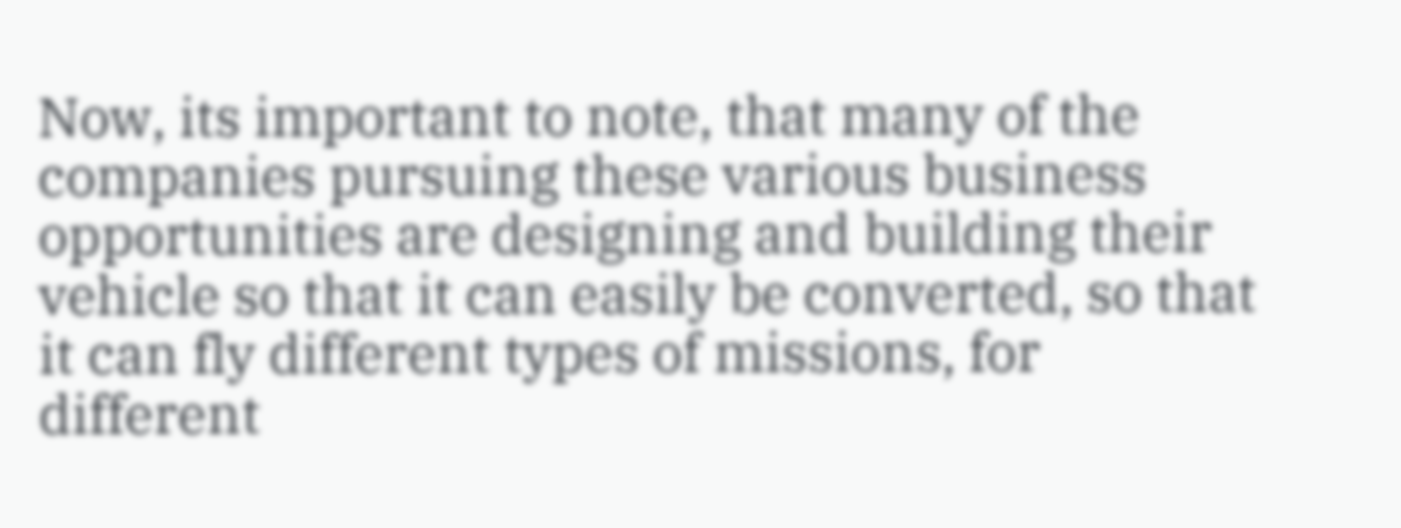Now, its important to note, that many of the companies pursuing these various business opportunities are designing and building their vehicle so that it can easily be converted, so that it can fly different types of missions, for different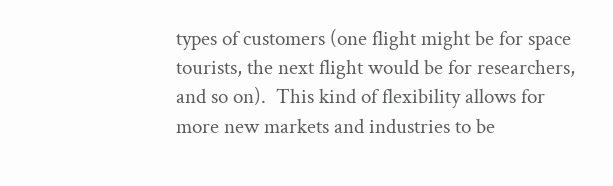types of customers (one flight might be for space tourists, the next flight would be for researchers, and so on).  This kind of flexibility allows for more new markets and industries to be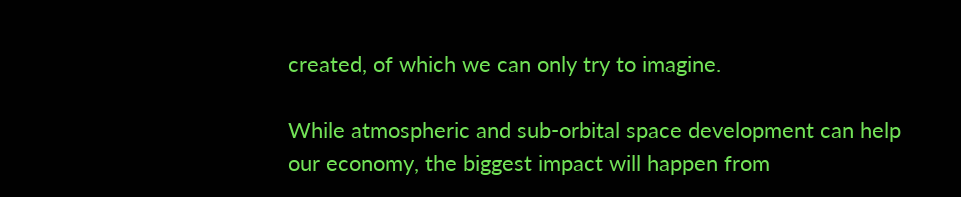created, of which we can only try to imagine.

While atmospheric and sub-orbital space development can help our economy, the biggest impact will happen from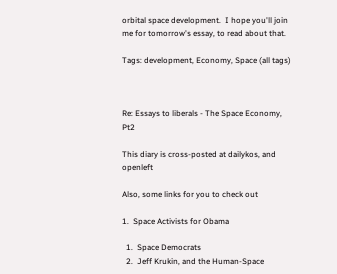orbital space development.  I hope you'll join me for tomorrow's essay, to read about that.

Tags: development, Economy, Space (all tags)



Re: Essays to liberals - The Space Economy, Pt2

This diary is cross-posted at dailykos, and openleft

Also, some links for you to check out

1.  Space Activists for Obama

  1.  Space Democrats
  2.  Jeff Krukin, and the Human-Space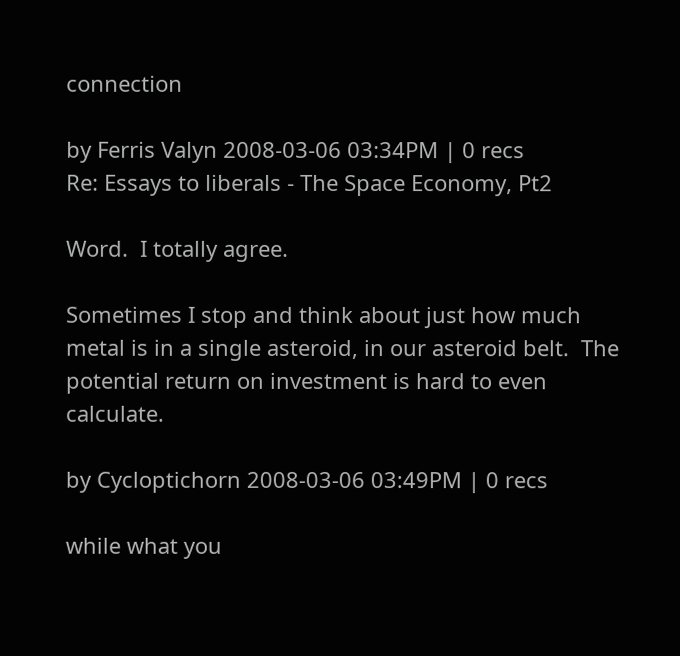connection

by Ferris Valyn 2008-03-06 03:34PM | 0 recs
Re: Essays to liberals - The Space Economy, Pt2

Word.  I totally agree.

Sometimes I stop and think about just how much metal is in a single asteroid, in our asteroid belt.  The potential return on investment is hard to even calculate.

by Cycloptichorn 2008-03-06 03:49PM | 0 recs

while what you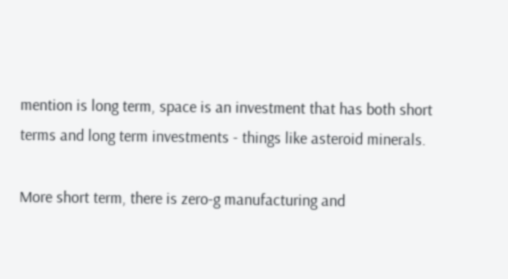mention is long term, space is an investment that has both short terms and long term investments - things like asteroid minerals.

More short term, there is zero-g manufacturing and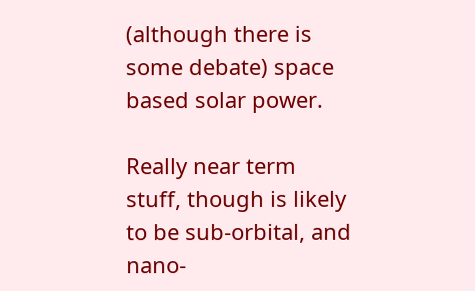(although there is some debate) space based solar power.

Really near term stuff, though is likely to be sub-orbital, and nano-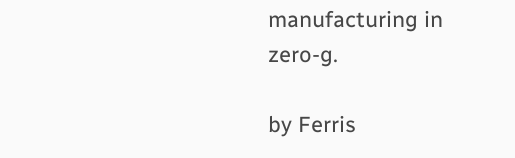manufacturing in zero-g.

by Ferris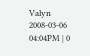Valyn 2008-03-06 04:04PM | 0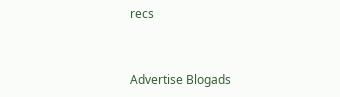recs


Advertise Blogads